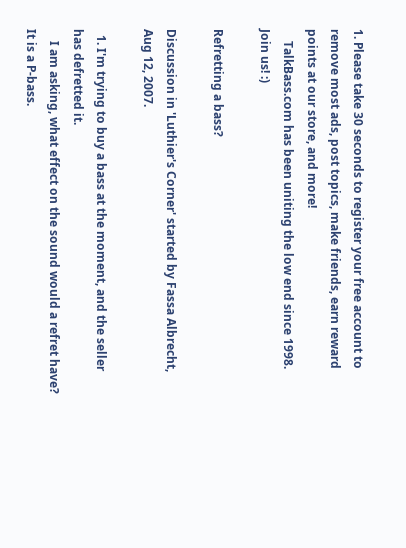1. Please take 30 seconds to register your free account to remove most ads, post topics, make friends, earn reward points at our store, and more!
    TalkBass.com has been uniting the low end since 1998.  Join us! :)

Refretting a bass?

Discussion in 'Luthier's Corner' started by Fassa Albrecht, Aug 12, 2007.

  1. I'm trying to buy a bass at the moment, and the seller has defretted it.
    I am asking, what effect on the sound would a refret have? It is a P-bass.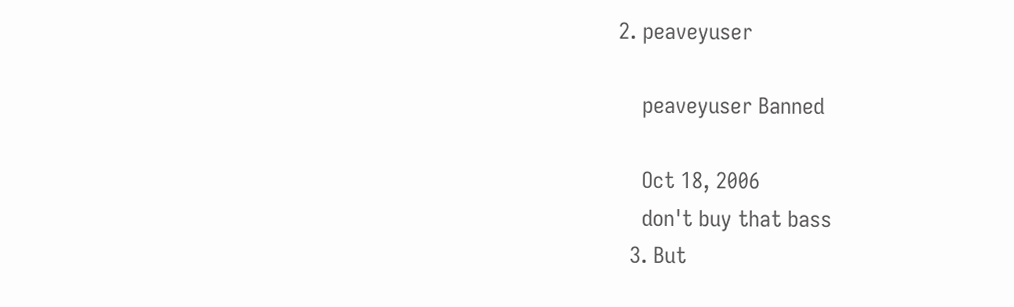2. peaveyuser

    peaveyuser Banned

    Oct 18, 2006
    don't buy that bass
  3. But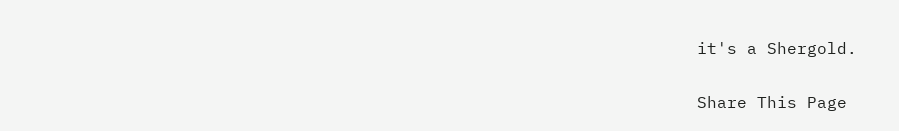it's a Shergold.

Share This Page